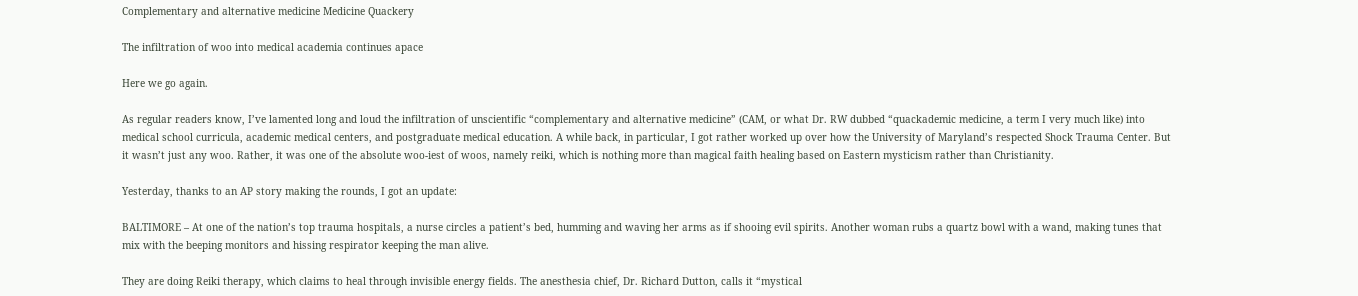Complementary and alternative medicine Medicine Quackery

The infiltration of woo into medical academia continues apace

Here we go again.

As regular readers know, I’ve lamented long and loud the infiltration of unscientific “complementary and alternative medicine” (CAM, or what Dr. RW dubbed “quackademic medicine, a term I very much like) into medical school curricula, academic medical centers, and postgraduate medical education. A while back, in particular, I got rather worked up over how the University of Maryland’s respected Shock Trauma Center. But it wasn’t just any woo. Rather, it was one of the absolute woo-iest of woos, namely reiki, which is nothing more than magical faith healing based on Eastern mysticism rather than Christianity.

Yesterday, thanks to an AP story making the rounds, I got an update:

BALTIMORE – At one of the nation’s top trauma hospitals, a nurse circles a patient’s bed, humming and waving her arms as if shooing evil spirits. Another woman rubs a quartz bowl with a wand, making tunes that mix with the beeping monitors and hissing respirator keeping the man alive.

They are doing Reiki therapy, which claims to heal through invisible energy fields. The anesthesia chief, Dr. Richard Dutton, calls it “mystical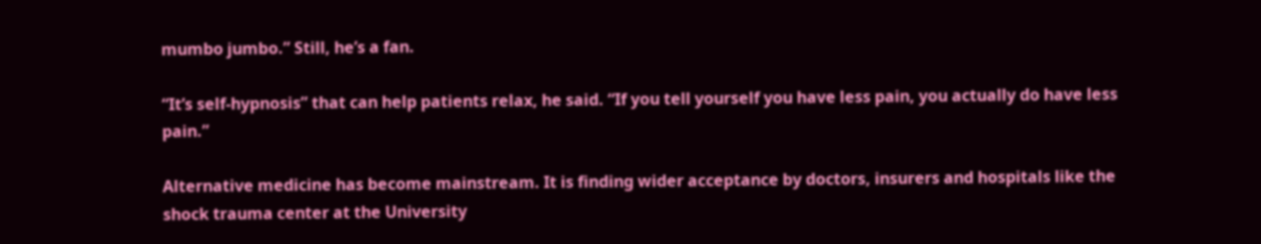mumbo jumbo.” Still, he’s a fan.

“It’s self-hypnosis” that can help patients relax, he said. “If you tell yourself you have less pain, you actually do have less pain.”

Alternative medicine has become mainstream. It is finding wider acceptance by doctors, insurers and hospitals like the shock trauma center at the University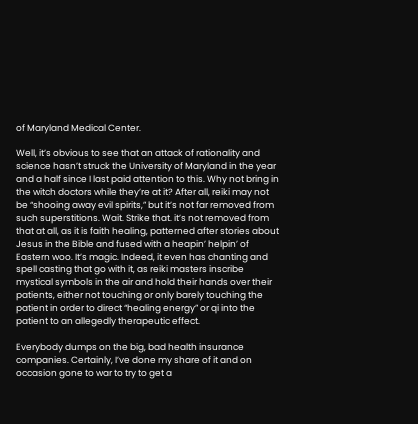of Maryland Medical Center.

Well, it’s obvious to see that an attack of rationality and science hasn’t struck the University of Maryland in the year and a half since I last paid attention to this. Why not bring in the witch doctors while they’re at it? After all, reiki may not be “shooing away evil spirits,” but it’s not far removed from such superstitions. Wait. Strike that. it’s not removed from that at all, as it is faith healing, patterned after stories about Jesus in the Bible and fused with a heapin’ helpin’ of Eastern woo. It’s magic. Indeed, it even has chanting and spell casting that go with it, as reiki masters inscribe mystical symbols in the air and hold their hands over their patients, either not touching or only barely touching the patient in order to direct “healing energy” or qi into the patient to an allegedly therapeutic effect.

Everybody dumps on the big, bad health insurance companies. Certainly, I’ve done my share of it and on occasion gone to war to try to get a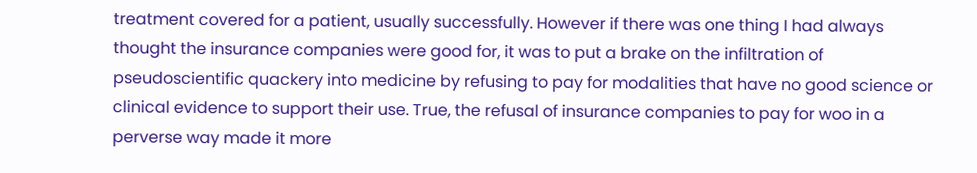treatment covered for a patient, usually successfully. However if there was one thing I had always thought the insurance companies were good for, it was to put a brake on the infiltration of pseudoscientific quackery into medicine by refusing to pay for modalities that have no good science or clinical evidence to support their use. True, the refusal of insurance companies to pay for woo in a perverse way made it more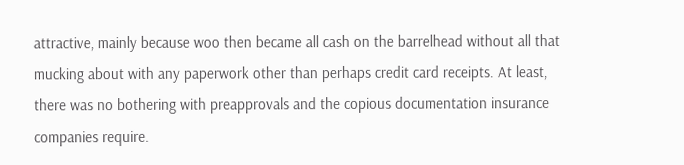attractive, mainly because woo then became all cash on the barrelhead without all that mucking about with any paperwork other than perhaps credit card receipts. At least, there was no bothering with preapprovals and the copious documentation insurance companies require.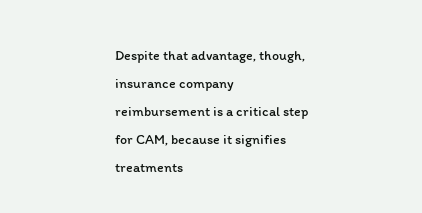Despite that advantage, though, insurance company reimbursement is a critical step for CAM, because it signifies treatments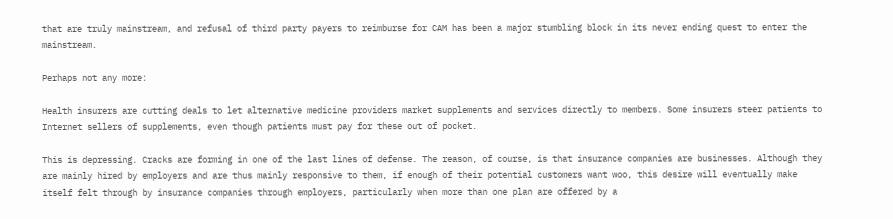that are truly mainstream, and refusal of third party payers to reimburse for CAM has been a major stumbling block in its never ending quest to enter the mainstream.

Perhaps not any more:

Health insurers are cutting deals to let alternative medicine providers market supplements and services directly to members. Some insurers steer patients to Internet sellers of supplements, even though patients must pay for these out of pocket.

This is depressing. Cracks are forming in one of the last lines of defense. The reason, of course, is that insurance companies are businesses. Although they are mainly hired by employers and are thus mainly responsive to them, if enough of their potential customers want woo, this desire will eventually make itself felt through by insurance companies through employers, particularly when more than one plan are offered by a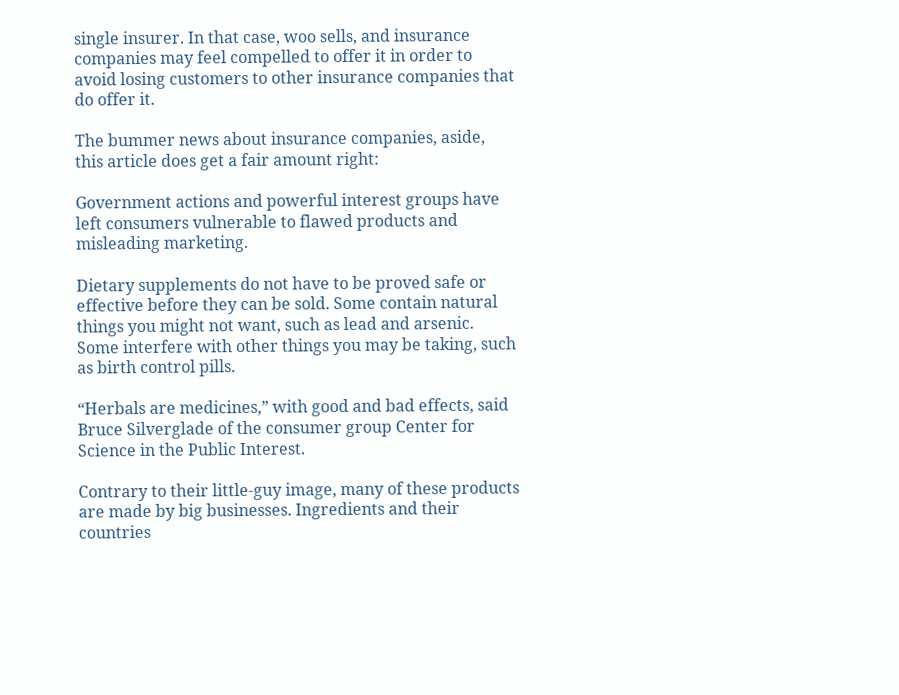single insurer. In that case, woo sells, and insurance companies may feel compelled to offer it in order to avoid losing customers to other insurance companies that do offer it.

The bummer news about insurance companies, aside, this article does get a fair amount right:

Government actions and powerful interest groups have left consumers vulnerable to flawed products and misleading marketing.

Dietary supplements do not have to be proved safe or effective before they can be sold. Some contain natural things you might not want, such as lead and arsenic. Some interfere with other things you may be taking, such as birth control pills.

“Herbals are medicines,” with good and bad effects, said Bruce Silverglade of the consumer group Center for Science in the Public Interest.

Contrary to their little-guy image, many of these products are made by big businesses. Ingredients and their countries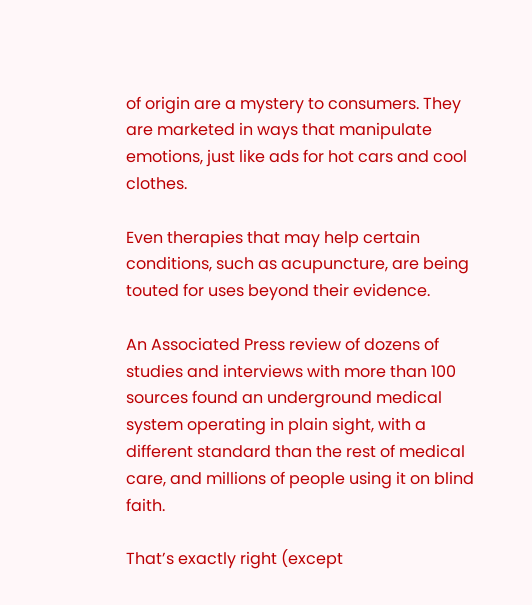of origin are a mystery to consumers. They are marketed in ways that manipulate emotions, just like ads for hot cars and cool clothes.

Even therapies that may help certain conditions, such as acupuncture, are being touted for uses beyond their evidence.

An Associated Press review of dozens of studies and interviews with more than 100 sources found an underground medical system operating in plain sight, with a different standard than the rest of medical care, and millions of people using it on blind faith.

That’s exactly right (except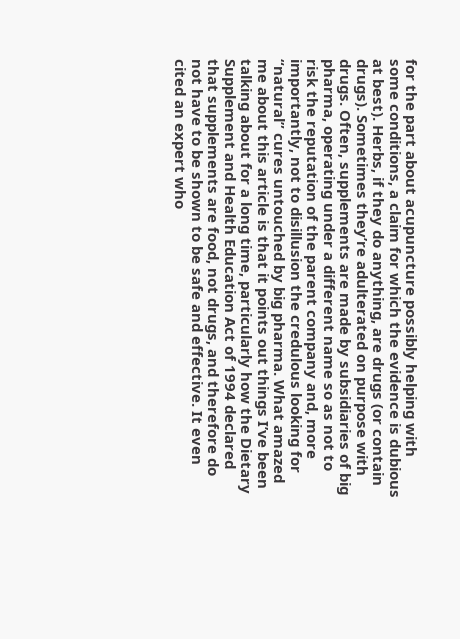for the part about acupuncture possibly helping with some conditions, a claim for which the evidence is dubious at best). Herbs, if they do anything, are drugs (or contain drugs). Sometimes they’re adulterated on purpose with drugs. Often, supplements are made by subsidiaries of big pharma, operating under a different name so as not to risk the reputation of the parent company and, more importantly, not to disillusion the credulous looking for “natural” cures untouched by big pharma. What amazed me about this article is that it points out things I’ve been talking about for a long time, particularly how the Dietary Supplement and Health Education Act of 1994 declared that supplements are food, not drugs, and therefore do not have to be shown to be safe and effective. It even cited an expert who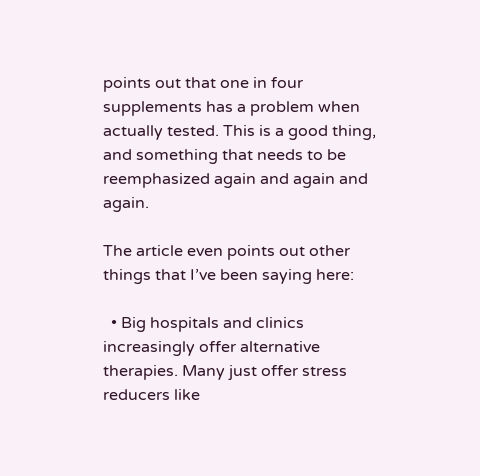points out that one in four supplements has a problem when actually tested. This is a good thing, and something that needs to be reemphasized again and again and again.

The article even points out other things that I’ve been saying here:

  • Big hospitals and clinics increasingly offer alternative therapies. Many just offer stress reducers like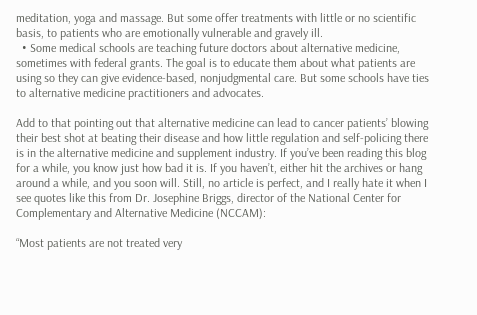meditation, yoga and massage. But some offer treatments with little or no scientific basis, to patients who are emotionally vulnerable and gravely ill.
  • Some medical schools are teaching future doctors about alternative medicine, sometimes with federal grants. The goal is to educate them about what patients are using so they can give evidence-based, nonjudgmental care. But some schools have ties to alternative medicine practitioners and advocates.

Add to that pointing out that alternative medicine can lead to cancer patients’ blowing their best shot at beating their disease and how little regulation and self-policing there is in the alternative medicine and supplement industry. If you’ve been reading this blog for a while, you know just how bad it is. If you haven’t, either hit the archives or hang around a while, and you soon will. Still, no article is perfect, and I really hate it when I see quotes like this from Dr. Josephine Briggs, director of the National Center for Complementary and Alternative Medicine (NCCAM):

“Most patients are not treated very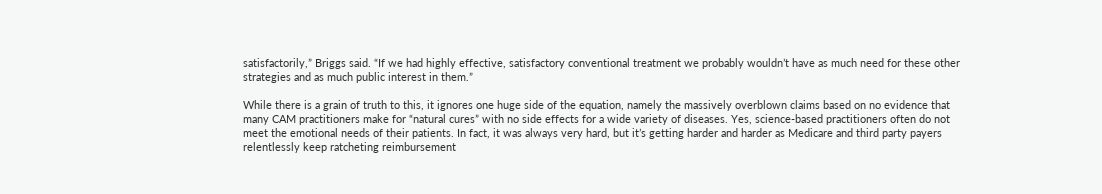satisfactorily,” Briggs said. “If we had highly effective, satisfactory conventional treatment we probably wouldn’t have as much need for these other strategies and as much public interest in them.”

While there is a grain of truth to this, it ignores one huge side of the equation, namely the massively overblown claims based on no evidence that many CAM practitioners make for “natural cures” with no side effects for a wide variety of diseases. Yes, science-based practitioners often do not meet the emotional needs of their patients. In fact, it was always very hard, but it’s getting harder and harder as Medicare and third party payers relentlessly keep ratcheting reimbursement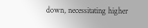down, necessitating higher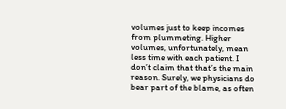volumes just to keep incomes from plummeting. Higher volumes, unfortunately, mean less time with each patient. I don’t claim that that’s the main reason. Surely, we physicians do bear part of the blame, as often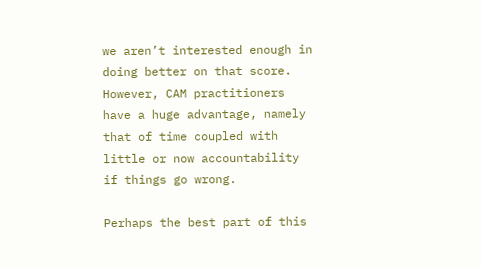we aren’t interested enough in doing better on that score. However, CAM practitioners have a huge advantage, namely that of time coupled with little or now accountability if things go wrong.

Perhaps the best part of this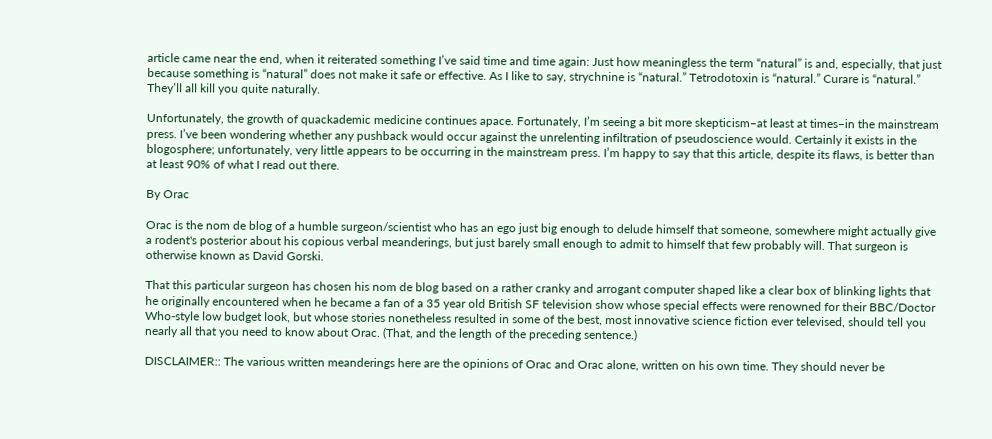article came near the end, when it reiterated something I’ve said time and time again: Just how meaningless the term “natural” is and, especially, that just because something is “natural” does not make it safe or effective. As I like to say, strychnine is “natural.” Tetrodotoxin is “natural.” Curare is “natural.” They’ll all kill you quite naturally.

Unfortunately, the growth of quackademic medicine continues apace. Fortunately, I’m seeing a bit more skepticism–at least at times–in the mainstream press. I’ve been wondering whether any pushback would occur against the unrelenting infiltration of pseudoscience would. Certainly it exists in the blogosphere; unfortunately, very little appears to be occurring in the mainstream press. I’m happy to say that this article, despite its flaws, is better than at least 90% of what I read out there.

By Orac

Orac is the nom de blog of a humble surgeon/scientist who has an ego just big enough to delude himself that someone, somewhere might actually give a rodent's posterior about his copious verbal meanderings, but just barely small enough to admit to himself that few probably will. That surgeon is otherwise known as David Gorski.

That this particular surgeon has chosen his nom de blog based on a rather cranky and arrogant computer shaped like a clear box of blinking lights that he originally encountered when he became a fan of a 35 year old British SF television show whose special effects were renowned for their BBC/Doctor Who-style low budget look, but whose stories nonetheless resulted in some of the best, most innovative science fiction ever televised, should tell you nearly all that you need to know about Orac. (That, and the length of the preceding sentence.)

DISCLAIMER:: The various written meanderings here are the opinions of Orac and Orac alone, written on his own time. They should never be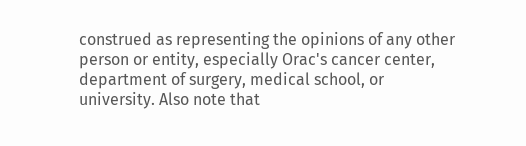construed as representing the opinions of any other person or entity, especially Orac's cancer center, department of surgery, medical school, or university. Also note that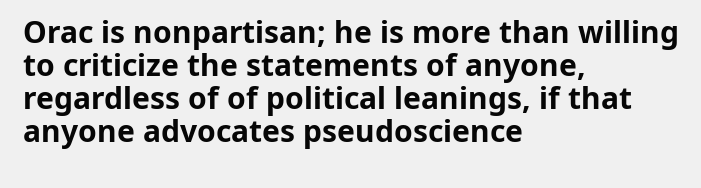Orac is nonpartisan; he is more than willing to criticize the statements of anyone, regardless of of political leanings, if that anyone advocates pseudoscience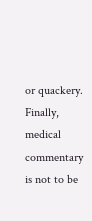or quackery. Finally, medical commentary is not to be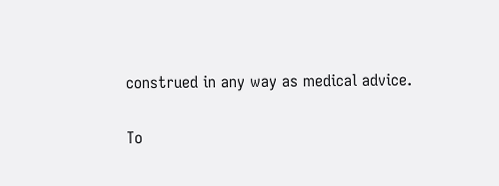construed in any way as medical advice.

To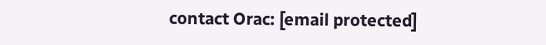contact Orac: [email protected]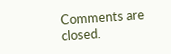Comments are closed.